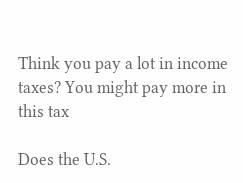Think you pay a lot in income taxes? You might pay more in this tax

Does the U.S.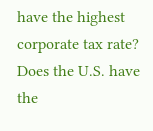have the highest corporate tax rate?
Does the U.S. have the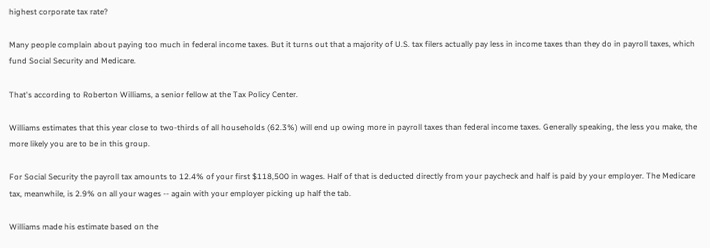highest corporate tax rate?

Many people complain about paying too much in federal income taxes. But it turns out that a majority of U.S. tax filers actually pay less in income taxes than they do in payroll taxes, which fund Social Security and Medicare.

That's according to Roberton Williams, a senior fellow at the Tax Policy Center.

Williams estimates that this year close to two-thirds of all households (62.3%) will end up owing more in payroll taxes than federal income taxes. Generally speaking, the less you make, the more likely you are to be in this group.

For Social Security the payroll tax amounts to 12.4% of your first $118,500 in wages. Half of that is deducted directly from your paycheck and half is paid by your employer. The Medicare tax, meanwhile, is 2.9% on all your wages -- again with your employer picking up half the tab.

Williams made his estimate based on the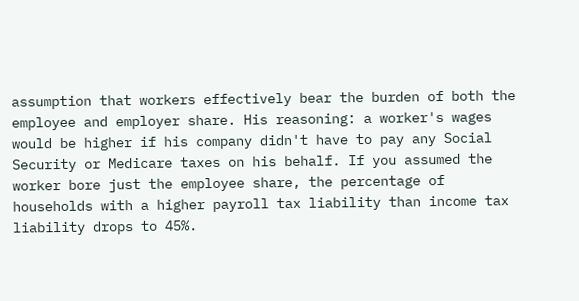assumption that workers effectively bear the burden of both the employee and employer share. His reasoning: a worker's wages would be higher if his company didn't have to pay any Social Security or Medicare taxes on his behalf. If you assumed the worker bore just the employee share, the percentage of households with a higher payroll tax liability than income tax liability drops to 45%.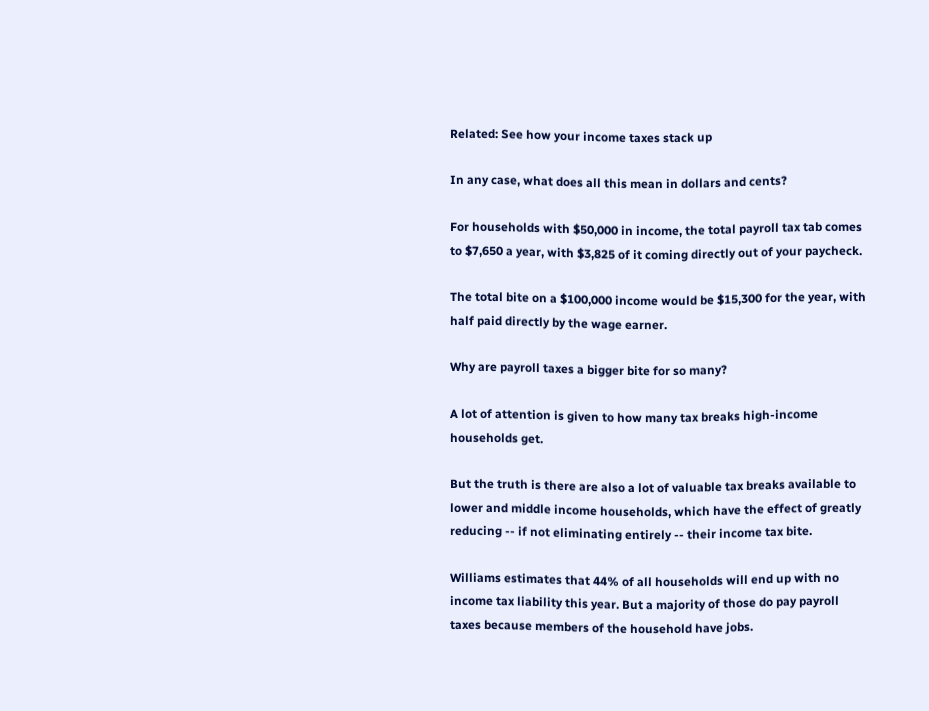Related: See how your income taxes stack up

In any case, what does all this mean in dollars and cents?

For households with $50,000 in income, the total payroll tax tab comes to $7,650 a year, with $3,825 of it coming directly out of your paycheck.

The total bite on a $100,000 income would be $15,300 for the year, with half paid directly by the wage earner.

Why are payroll taxes a bigger bite for so many?

A lot of attention is given to how many tax breaks high-income households get.

But the truth is there are also a lot of valuable tax breaks available to lower and middle income households, which have the effect of greatly reducing -- if not eliminating entirely -- their income tax bite.

Williams estimates that 44% of all households will end up with no income tax liability this year. But a majority of those do pay payroll taxes because members of the household have jobs.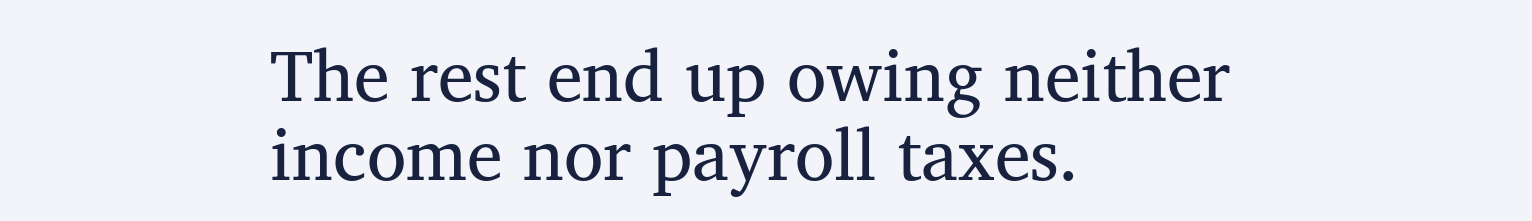The rest end up owing neither income nor payroll taxes.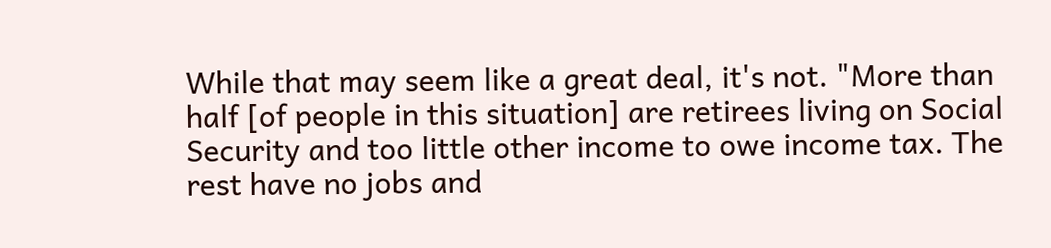While that may seem like a great deal, it's not. "More than half [of people in this situation] are retirees living on Social Security and too little other income to owe income tax. The rest have no jobs and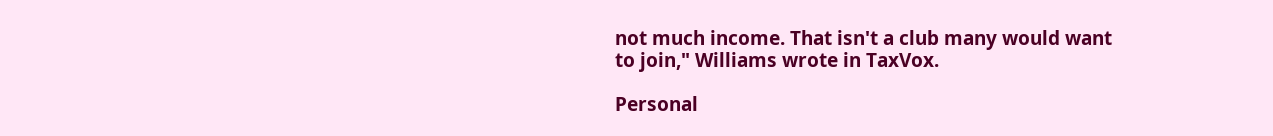not much income. That isn't a club many would want to join," Williams wrote in TaxVox.

Personal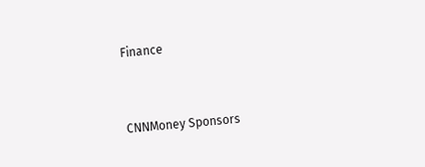Finance


CNNMoney Sponsors